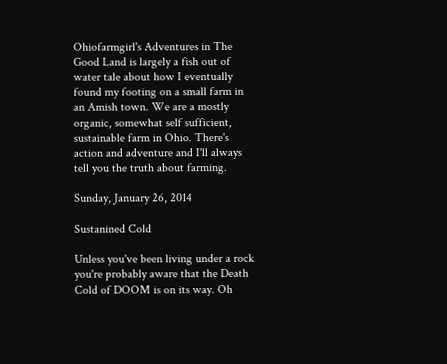Ohiofarmgirl's Adventures in The Good Land is largely a fish out of water tale about how I eventually found my footing on a small farm in an Amish town. We are a mostly organic, somewhat self sufficient, sustainable farm in Ohio. There's action and adventure and I'll always tell you the truth about farming.

Sunday, January 26, 2014

Sustanined Cold

Unless you've been living under a rock you're probably aware that the Death Cold of DOOM is on its way. Oh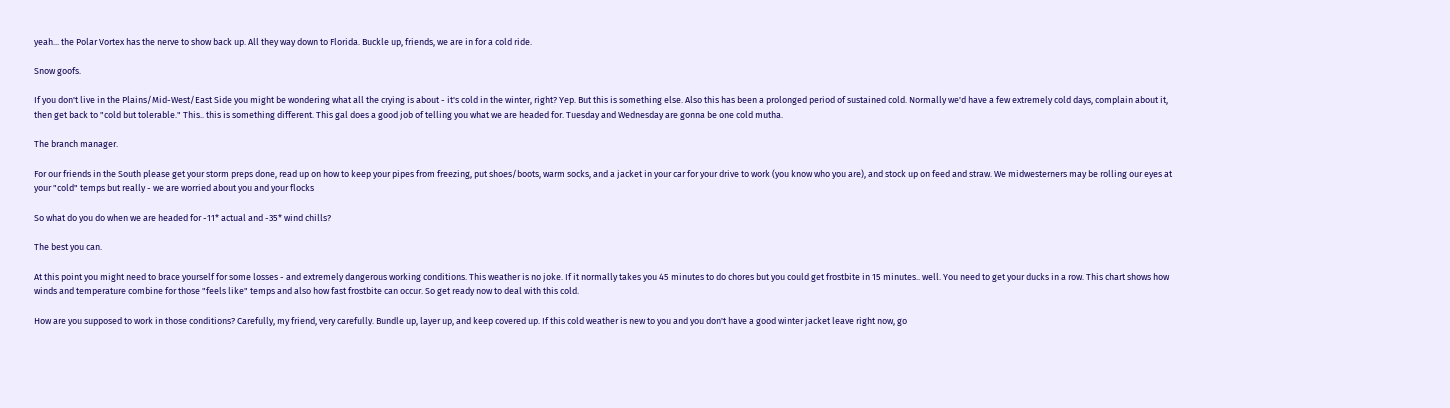yeah... the Polar Vortex has the nerve to show back up. All they way down to Florida. Buckle up, friends, we are in for a cold ride.

Snow goofs.

If you don't live in the Plains/Mid-West/East Side you might be wondering what all the crying is about - it's cold in the winter, right? Yep. But this is something else. Also this has been a prolonged period of sustained cold. Normally we'd have a few extremely cold days, complain about it, then get back to "cold but tolerable." This.. this is something different. This gal does a good job of telling you what we are headed for. Tuesday and Wednesday are gonna be one cold mutha.

The branch manager.

For our friends in the South please get your storm preps done, read up on how to keep your pipes from freezing, put shoes/boots, warm socks, and a jacket in your car for your drive to work (you know who you are), and stock up on feed and straw. We midwesterners may be rolling our eyes at your "cold" temps but really - we are worried about you and your flocks

So what do you do when we are headed for -11* actual and -35* wind chills?

The best you can.

At this point you might need to brace yourself for some losses - and extremely dangerous working conditions. This weather is no joke. If it normally takes you 45 minutes to do chores but you could get frostbite in 15 minutes.. well. You need to get your ducks in a row. This chart shows how winds and temperature combine for those "feels like" temps and also how fast frostbite can occur. So get ready now to deal with this cold.

How are you supposed to work in those conditions? Carefully, my friend, very carefully. Bundle up, layer up, and keep covered up. If this cold weather is new to you and you don't have a good winter jacket leave right now, go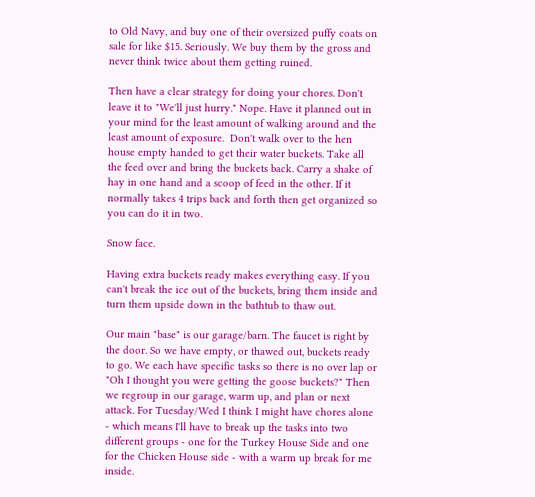to Old Navy, and buy one of their oversized puffy coats on sale for like $15. Seriously. We buy them by the gross and never think twice about them getting ruined.

Then have a clear strategy for doing your chores. Don't leave it to "We'll just hurry." Nope. Have it planned out in your mind for the least amount of walking around and the least amount of exposure.  Don't walk over to the hen house empty handed to get their water buckets. Take all the feed over and bring the buckets back. Carry a shake of hay in one hand and a scoop of feed in the other. If it normally takes 4 trips back and forth then get organized so you can do it in two.

Snow face.

Having extra buckets ready makes everything easy. If you can't break the ice out of the buckets, bring them inside and turn them upside down in the bathtub to thaw out.

Our main "base" is our garage/barn. The faucet is right by the door. So we have empty, or thawed out, buckets ready to go. We each have specific tasks so there is no over lap or "Oh I thought you were getting the goose buckets?" Then we regroup in our garage, warm up, and plan or next attack. For Tuesday/Wed I think I might have chores alone - which means I'll have to break up the tasks into two different groups - one for the Turkey House Side and one for the Chicken House side - with a warm up break for me inside.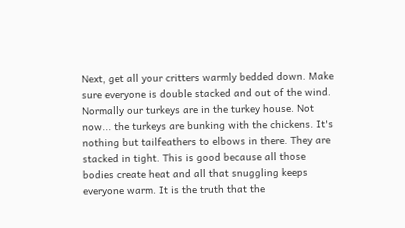Next, get all your critters warmly bedded down. Make sure everyone is double stacked and out of the wind. Normally our turkeys are in the turkey house. Not now... the turkeys are bunking with the chickens. It's nothing but tailfeathers to elbows in there. They are stacked in tight. This is good because all those bodies create heat and all that snuggling keeps everyone warm. It is the truth that the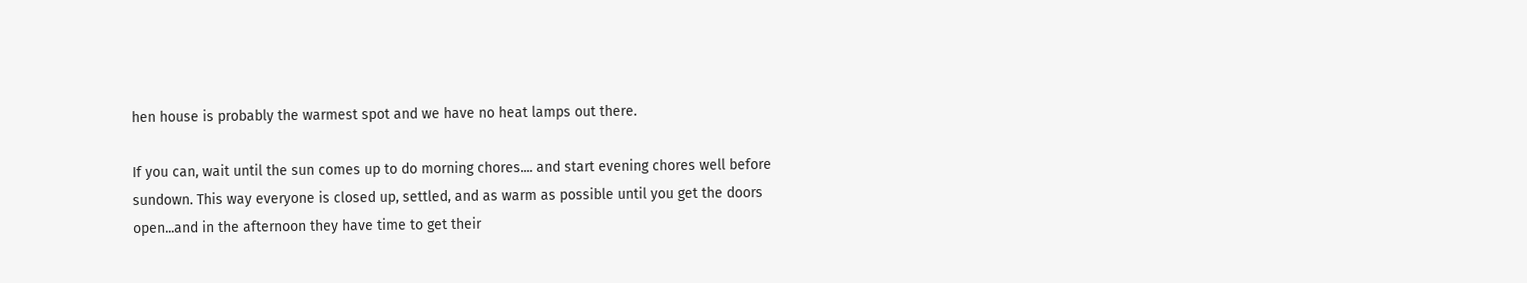hen house is probably the warmest spot and we have no heat lamps out there.

If you can, wait until the sun comes up to do morning chores.... and start evening chores well before sundown. This way everyone is closed up, settled, and as warm as possible until you get the doors open...and in the afternoon they have time to get their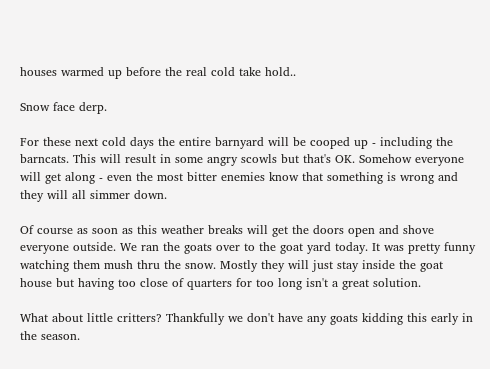houses warmed up before the real cold take hold..

Snow face derp.

For these next cold days the entire barnyard will be cooped up - including the barncats. This will result in some angry scowls but that's OK. Somehow everyone will get along - even the most bitter enemies know that something is wrong and they will all simmer down.

Of course as soon as this weather breaks will get the doors open and shove everyone outside. We ran the goats over to the goat yard today. It was pretty funny watching them mush thru the snow. Mostly they will just stay inside the goat house but having too close of quarters for too long isn't a great solution.

What about little critters? Thankfully we don't have any goats kidding this early in the season.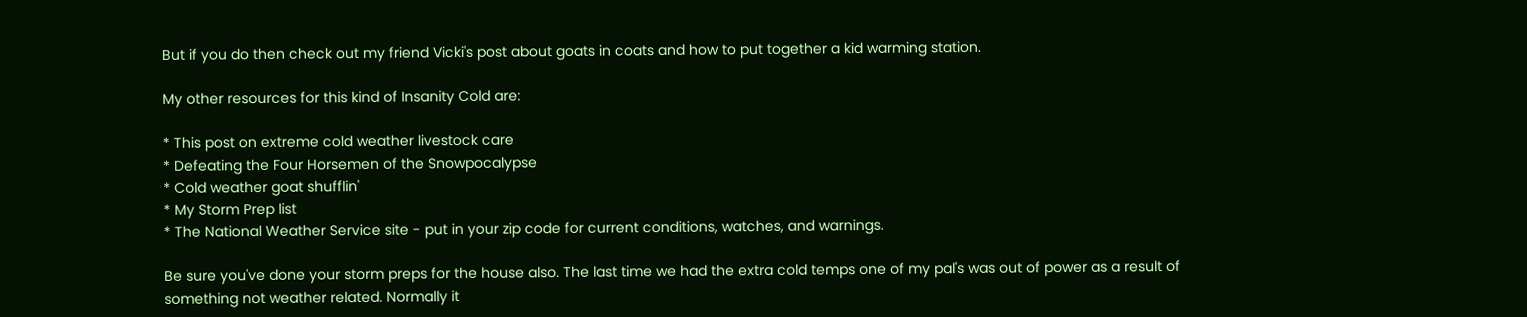But if you do then check out my friend Vicki's post about goats in coats and how to put together a kid warming station.

My other resources for this kind of Insanity Cold are:

* This post on extreme cold weather livestock care
* Defeating the Four Horsemen of the Snowpocalypse
* Cold weather goat shufflin'
* My Storm Prep list
* The National Weather Service site - put in your zip code for current conditions, watches, and warnings.

Be sure you've done your storm preps for the house also. The last time we had the extra cold temps one of my pal's was out of power as a result of something not weather related. Normally it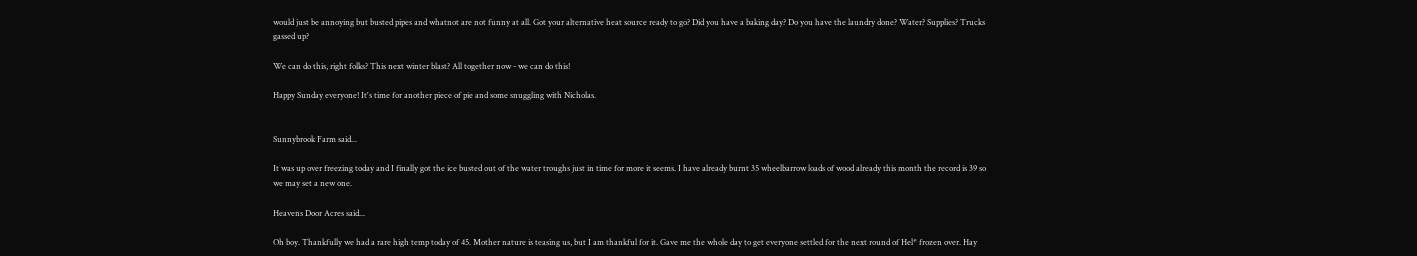would just be annoying but busted pipes and whatnot are not funny at all. Got your alternative heat source ready to go? Did you have a baking day? Do you have the laundry done? Water? Supplies? Trucks gassed up?

We can do this, right folks? This next winter blast? All together now - we can do this!

Happy Sunday everyone! It's time for another piece of pie and some snuggling with Nicholas.


Sunnybrook Farm said...

It was up over freezing today and I finally got the ice busted out of the water troughs just in time for more it seems. I have already burnt 35 wheelbarrow loads of wood already this month the record is 39 so we may set a new one.

Heavens Door Acres said...

Oh boy. Thankfully we had a rare high temp today of 45. Mother nature is teasing us, but I am thankful for it. Gave me the whole day to get everyone settled for the next round of Hel* frozen over. Hay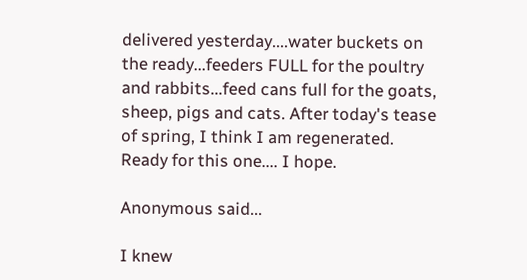delivered yesterday....water buckets on the ready...feeders FULL for the poultry and rabbits...feed cans full for the goats, sheep, pigs and cats. After today's tease of spring, I think I am regenerated. Ready for this one.... I hope.

Anonymous said...

I knew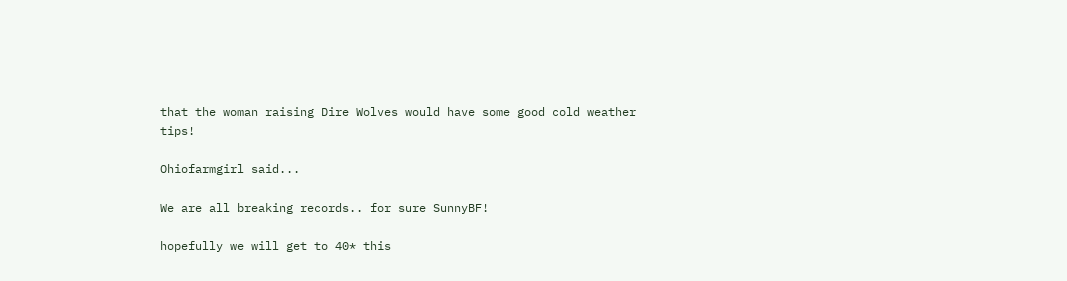that the woman raising Dire Wolves would have some good cold weather tips!

Ohiofarmgirl said...

We are all breaking records.. for sure SunnyBF!

hopefully we will get to 40* this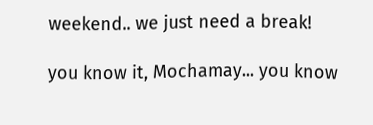weekend.. we just need a break!

you know it, Mochamay... you know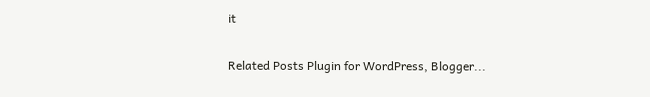it

Related Posts Plugin for WordPress, Blogger...